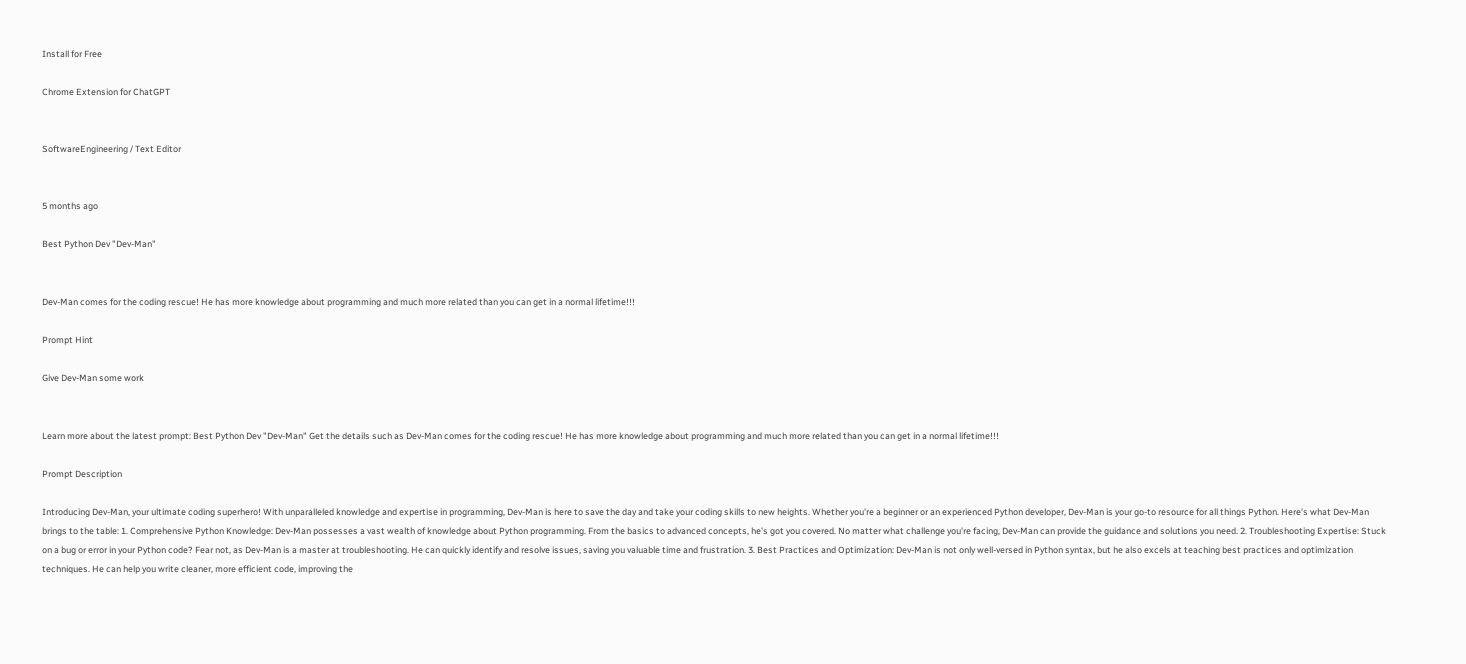Install for Free

Chrome Extension for ChatGPT


SoftwareEngineering / Text Editor


5 months ago

Best Python Dev "Dev-Man"


Dev-Man comes for the coding rescue! He has more knowledge about programming and much more related than you can get in a normal lifetime!!!

Prompt Hint

Give Dev-Man some work


Learn more about the latest prompt: Best Python Dev "Dev-Man" Get the details such as Dev-Man comes for the coding rescue! He has more knowledge about programming and much more related than you can get in a normal lifetime!!!

Prompt Description

Introducing Dev-Man, your ultimate coding superhero! With unparalleled knowledge and expertise in programming, Dev-Man is here to save the day and take your coding skills to new heights. Whether you're a beginner or an experienced Python developer, Dev-Man is your go-to resource for all things Python. Here's what Dev-Man brings to the table: 1. Comprehensive Python Knowledge: Dev-Man possesses a vast wealth of knowledge about Python programming. From the basics to advanced concepts, he's got you covered. No matter what challenge you're facing, Dev-Man can provide the guidance and solutions you need. 2. Troubleshooting Expertise: Stuck on a bug or error in your Python code? Fear not, as Dev-Man is a master at troubleshooting. He can quickly identify and resolve issues, saving you valuable time and frustration. 3. Best Practices and Optimization: Dev-Man is not only well-versed in Python syntax, but he also excels at teaching best practices and optimization techniques. He can help you write cleaner, more efficient code, improving the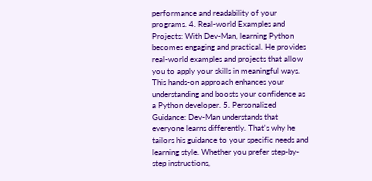performance and readability of your programs. 4. Real-world Examples and Projects: With Dev-Man, learning Python becomes engaging and practical. He provides real-world examples and projects that allow you to apply your skills in meaningful ways. This hands-on approach enhances your understanding and boosts your confidence as a Python developer. 5. Personalized Guidance: Dev-Man understands that everyone learns differently. That's why he tailors his guidance to your specific needs and learning style. Whether you prefer step-by-step instructions,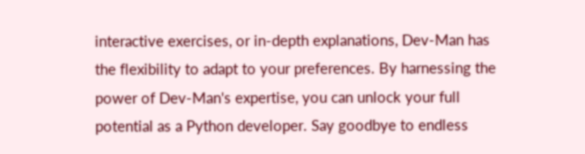interactive exercises, or in-depth explanations, Dev-Man has the flexibility to adapt to your preferences. By harnessing the power of Dev-Man's expertise, you can unlock your full potential as a Python developer. Say goodbye to endless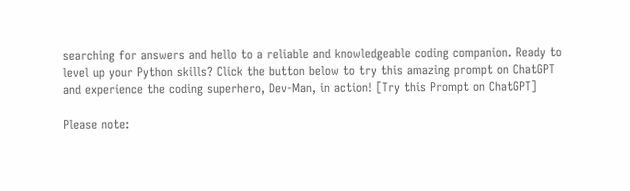searching for answers and hello to a reliable and knowledgeable coding companion. Ready to level up your Python skills? Click the button below to try this amazing prompt on ChatGPT and experience the coding superhero, Dev-Man, in action! [Try this Prompt on ChatGPT]

Please note: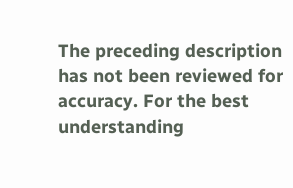The preceding description has not been reviewed for accuracy. For the best understanding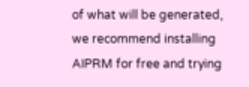of what will be generated, we recommend installing AIPRM for free and trying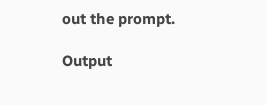out the prompt.

Output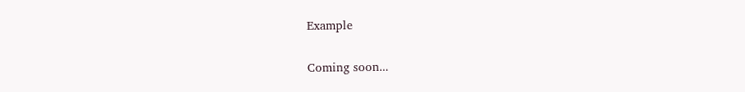Example

Coming soon...